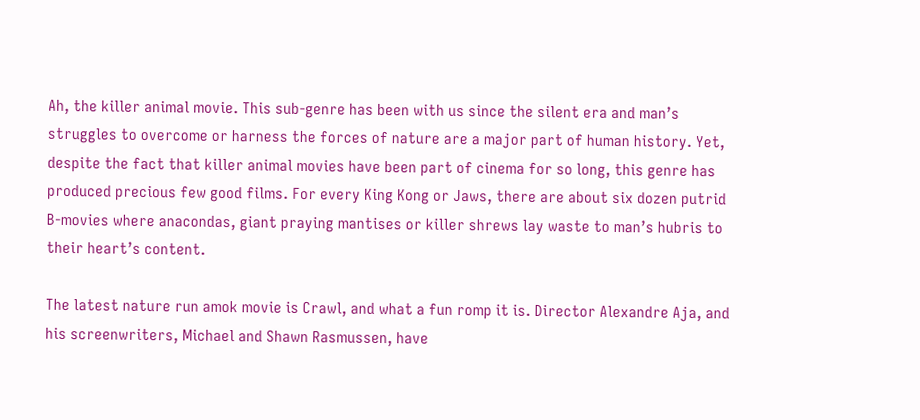Ah, the killer animal movie. This sub-genre has been with us since the silent era and man’s struggles to overcome or harness the forces of nature are a major part of human history. Yet, despite the fact that killer animal movies have been part of cinema for so long, this genre has produced precious few good films. For every King Kong or Jaws, there are about six dozen putrid B-movies where anacondas, giant praying mantises or killer shrews lay waste to man’s hubris to their heart’s content.

The latest nature run amok movie is Crawl, and what a fun romp it is. Director Alexandre Aja, and his screenwriters, Michael and Shawn Rasmussen, have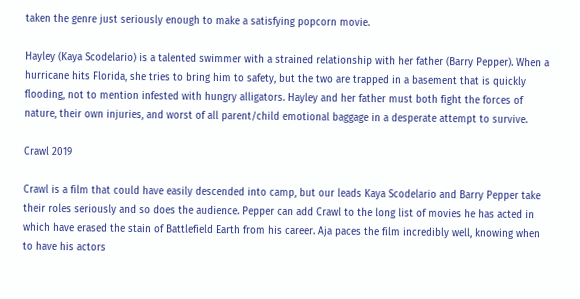taken the genre just seriously enough to make a satisfying popcorn movie.

Hayley (Kaya Scodelario) is a talented swimmer with a strained relationship with her father (Barry Pepper). When a hurricane hits Florida, she tries to bring him to safety, but the two are trapped in a basement that is quickly flooding, not to mention infested with hungry alligators. Hayley and her father must both fight the forces of nature, their own injuries, and worst of all parent/child emotional baggage in a desperate attempt to survive.

Crawl 2019

Crawl is a film that could have easily descended into camp, but our leads Kaya Scodelario and Barry Pepper take their roles seriously and so does the audience. Pepper can add Crawl to the long list of movies he has acted in which have erased the stain of Battlefield Earth from his career. Aja paces the film incredibly well, knowing when to have his actors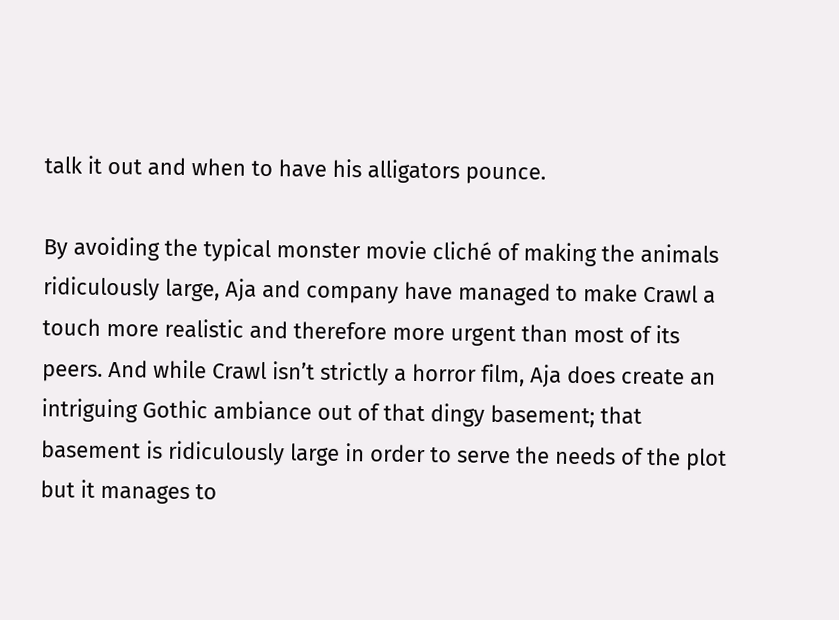talk it out and when to have his alligators pounce.

By avoiding the typical monster movie cliché of making the animals ridiculously large, Aja and company have managed to make Crawl a touch more realistic and therefore more urgent than most of its peers. And while Crawl isn’t strictly a horror film, Aja does create an intriguing Gothic ambiance out of that dingy basement; that basement is ridiculously large in order to serve the needs of the plot but it manages to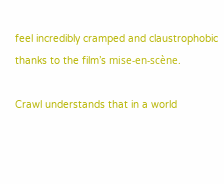feel incredibly cramped and claustrophobic thanks to the film’s mise-en-scène.

Crawl understands that in a world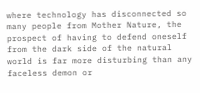where technology has disconnected so many people from Mother Nature, the prospect of having to defend oneself from the dark side of the natural world is far more disturbing than any faceless demon or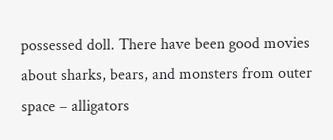possessed doll. There have been good movies about sharks, bears, and monsters from outer space – alligators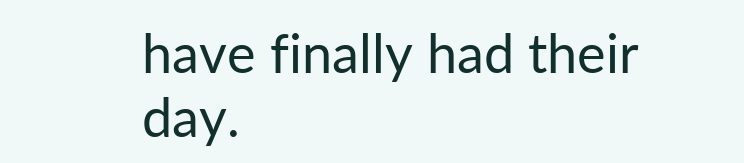have finally had their day.